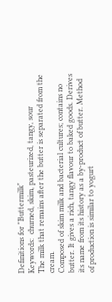Definitions for "Buttermilk"
Keywords:  churned, skim, pasteurized, tangy, sour
The milk that remains after the butter is separated from the cream.
Composed of skim milk and bacterial cultures; contains no butter. It gives a rich, tangy flavour to baked goods. Derives its name from its history as a by-product of butter. Method of production is similar to yogurt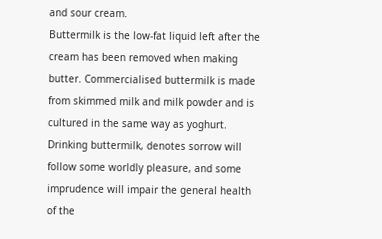and sour cream.
Buttermilk is the low-fat liquid left after the cream has been removed when making butter. Commercialised buttermilk is made from skimmed milk and milk powder and is cultured in the same way as yoghurt.
Drinking buttermilk, denotes sorrow will follow some worldly pleasure, and some imprudence will impair the general health of the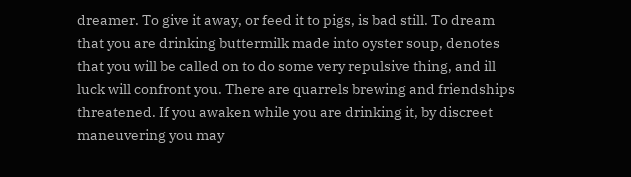dreamer. To give it away, or feed it to pigs, is bad still. To dream that you are drinking buttermilk made into oyster soup, denotes that you will be called on to do some very repulsive thing, and ill luck will confront you. There are quarrels brewing and friendships threatened. If you awaken while you are drinking it, by discreet maneuvering you may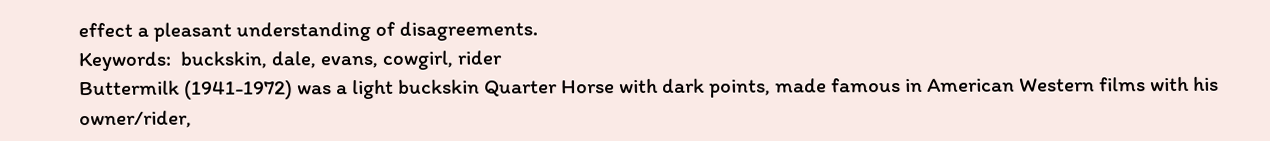effect a pleasant understanding of disagreements.
Keywords:  buckskin, dale, evans, cowgirl, rider
Buttermilk (1941-1972) was a light buckskin Quarter Horse with dark points, made famous in American Western films with his owner/rider,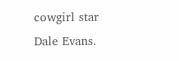cowgirl star Dale Evans.